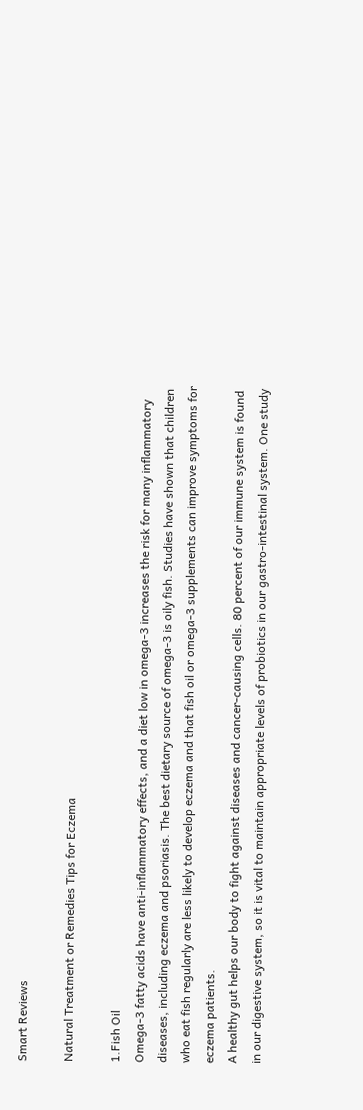Smart Reviews

Natural Treatment or Remedies Tips for Eczema

1.Fish Oil
Omega-3 fatty acids have anti-inflammatory effects, and a diet low in omega-3 increases the risk for many inflammatory diseases, including eczema and psoriasis. The best dietary source of omega-3 is oily fish. Studies have shown that children who eat fish regularly are less likely to develop eczema and that fish oil or omega-3 supplements can improve symptoms for eczema patients.
A healthy gut helps our body to fight against diseases and cancer-causing cells. 80 percent of our immune system is found in our digestive system, so it is vital to maintain appropriate levels of probiotics in our gastro-intestinal system. One study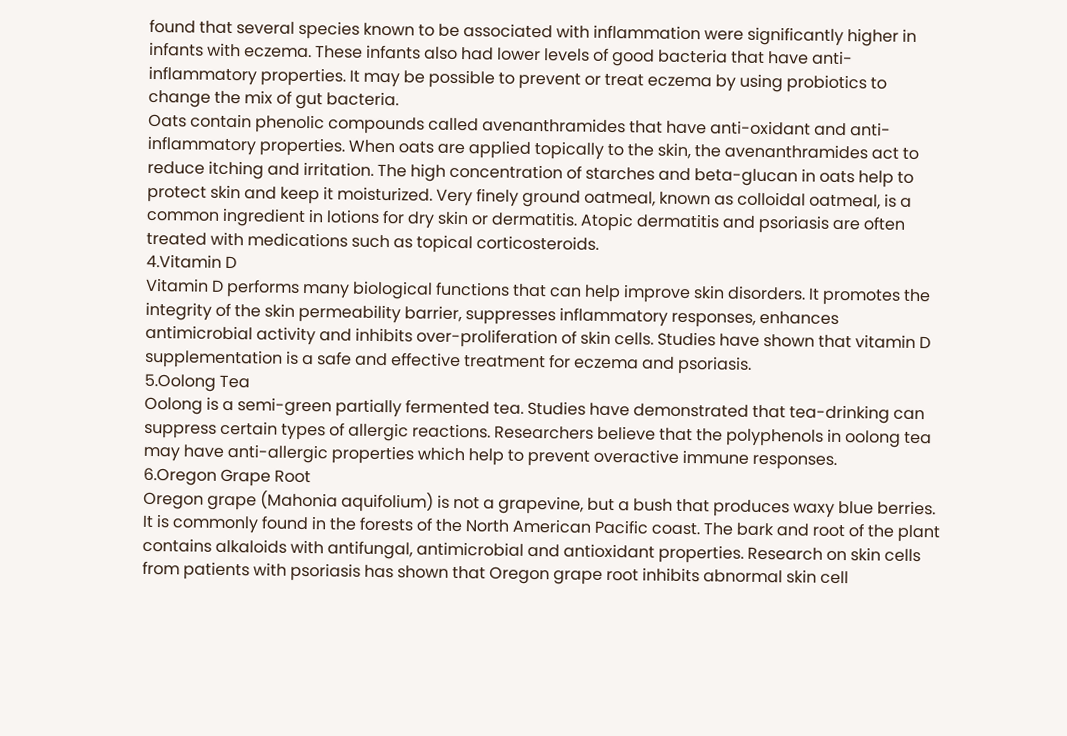found that several species known to be associated with inflammation were significantly higher in infants with eczema. These infants also had lower levels of good bacteria that have anti-inflammatory properties. It may be possible to prevent or treat eczema by using probiotics to change the mix of gut bacteria.
Oats contain phenolic compounds called avenanthramides that have anti-oxidant and anti-inflammatory properties. When oats are applied topically to the skin, the avenanthramides act to reduce itching and irritation. The high concentration of starches and beta-glucan in oats help to protect skin and keep it moisturized. Very finely ground oatmeal, known as colloidal oatmeal, is a common ingredient in lotions for dry skin or dermatitis. Atopic dermatitis and psoriasis are often treated with medications such as topical corticosteroids.
4.Vitamin D
Vitamin D performs many biological functions that can help improve skin disorders. It promotes the integrity of the skin permeability barrier, suppresses inflammatory responses, enhances antimicrobial activity and inhibits over-proliferation of skin cells. Studies have shown that vitamin D supplementation is a safe and effective treatment for eczema and psoriasis.
5.Oolong Tea
Oolong is a semi-green partially fermented tea. Studies have demonstrated that tea-drinking can suppress certain types of allergic reactions. Researchers believe that the polyphenols in oolong tea may have anti-allergic properties which help to prevent overactive immune responses.
6.Oregon Grape Root
Oregon grape (Mahonia aquifolium) is not a grapevine, but a bush that produces waxy blue berries. It is commonly found in the forests of the North American Pacific coast. The bark and root of the plant contains alkaloids with antifungal, antimicrobial and antioxidant properties. Research on skin cells from patients with psoriasis has shown that Oregon grape root inhibits abnormal skin cell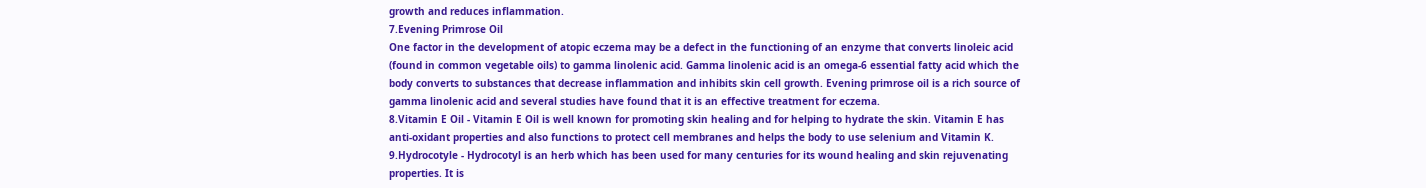growth and reduces inflammation.
7.Evening Primrose Oil
One factor in the development of atopic eczema may be a defect in the functioning of an enzyme that converts linoleic acid (found in common vegetable oils) to gamma linolenic acid. Gamma linolenic acid is an omega-6 essential fatty acid which the body converts to substances that decrease inflammation and inhibits skin cell growth. Evening primrose oil is a rich source of gamma linolenic acid and several studies have found that it is an effective treatment for eczema.
8.Vitamin E Oil - Vitamin E Oil is well known for promoting skin healing and for helping to hydrate the skin. Vitamin E has anti-oxidant properties and also functions to protect cell membranes and helps the body to use selenium and Vitamin K.
9.Hydrocotyle - Hydrocotyl is an herb which has been used for many centuries for its wound healing and skin rejuvenating properties. It is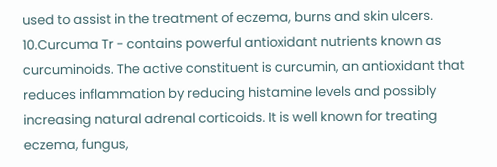used to assist in the treatment of eczema, burns and skin ulcers.
10.Curcuma Tr - contains powerful antioxidant nutrients known as curcuminoids. The active constituent is curcumin, an antioxidant that reduces inflammation by reducing histamine levels and possibly increasing natural adrenal corticoids. It is well known for treating eczema, fungus,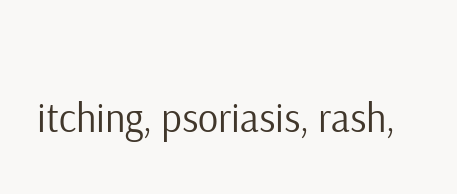itching, psoriasis, rash,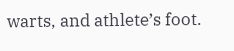warts, and athlete’s foot.